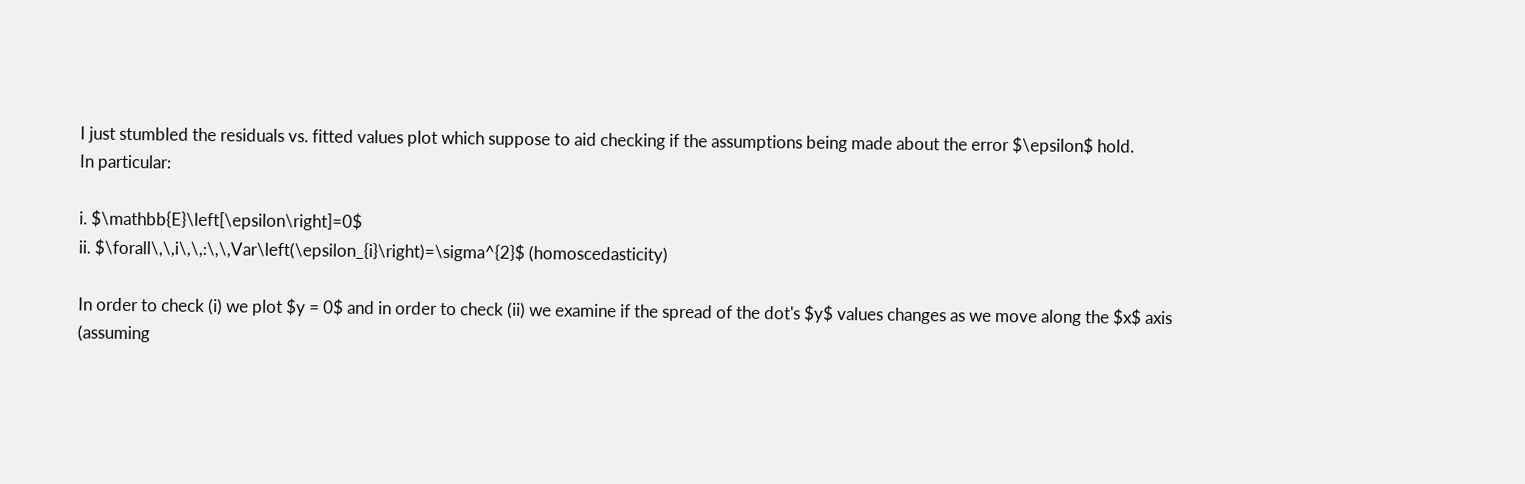I just stumbled the residuals vs. fitted values plot which suppose to aid checking if the assumptions being made about the error $\epsilon$ hold.
In particular:

i. $\mathbb{E}\left[\epsilon\right]=0$
ii. $\forall\,\,i\,\,:\,\,Var\left(\epsilon_{i}\right)=\sigma^{2}$ (homoscedasticity)

In order to check (i) we plot $y = 0$ and in order to check (ii) we examine if the spread of the dot's $y$ values changes as we move along the $x$ axis (assuming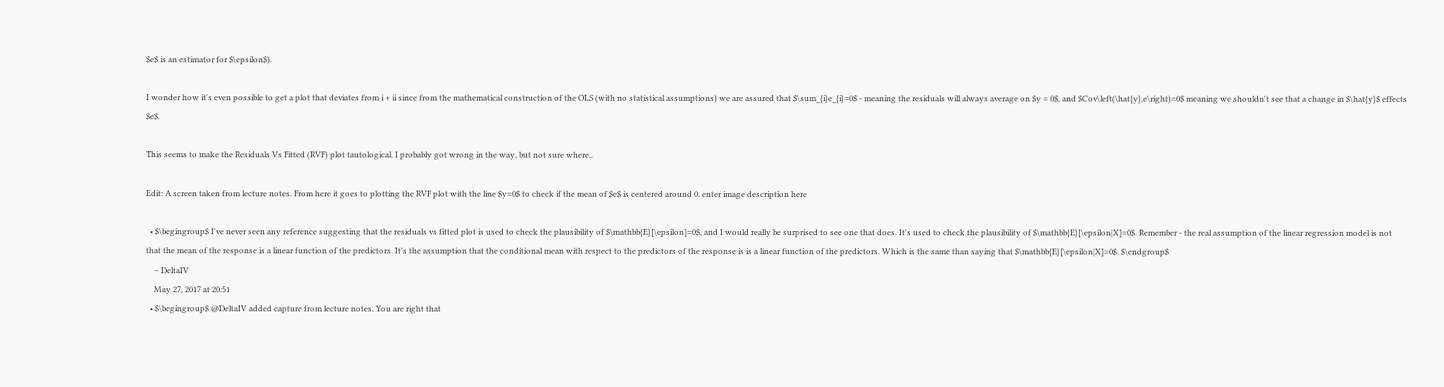$e$ is an estimator for $\epsilon$).

I wonder how it's even possible to get a plot that deviates from i + ii since from the mathematical construction of the OLS (with no statistical assumptions) we are assured that $\sum_{i}e_{i}=0$ - meaning the residuals will always average on $y = 0$, and $Cov\left(\hat{y},e\right)=0$ meaning we shouldn't see that a change in $\hat{y}$ effects $e$.

This seems to make the Residuals Vs Fitted (RVF) plot tautological. I probably got wrong in the way, but not sure where..

Edit: A screen taken from lecture notes. From here it goes to plotting the RVF plot with the line $y=0$ to check if the mean of $e$ is centered around 0. enter image description here

  • $\begingroup$ I've never seen any reference suggesting that the residuals vs fitted plot is used to check the plausibility of $\mathbb{E}[\epsilon]=0$, and I would really be surprised to see one that does. It's used to check the plausibility of $\mathbb{E}[\epsilon|X]=0$. Remember - the real assumption of the linear regression model is not that the mean of the response is a linear function of the predictors. It's the assumption that the conditional mean with respect to the predictors of the response is is a linear function of the predictors. Which is the same than saying that $\mathbb{E}[\epsilon|X]=0$. $\endgroup$
    – DeltaIV
    May 27, 2017 at 20:51
  • $\begingroup$ @DeltaIV added capture from lecture notes. You are right that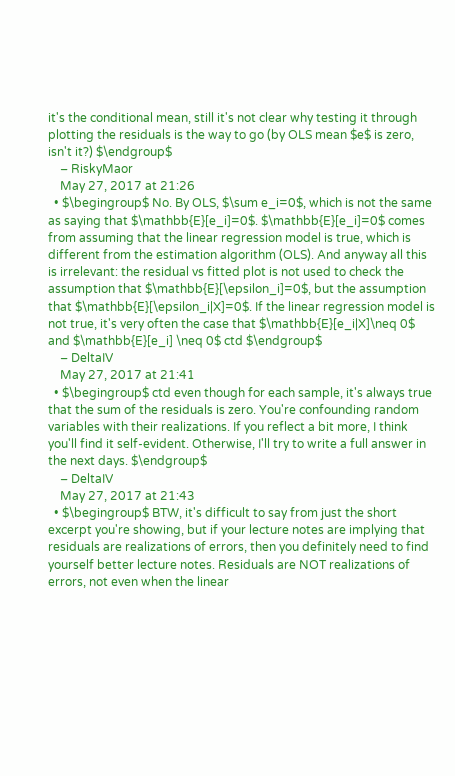it's the conditional mean, still it's not clear why testing it through plotting the residuals is the way to go (by OLS mean $e$ is zero, isn't it?) $\endgroup$
    – RiskyMaor
    May 27, 2017 at 21:26
  • $\begingroup$ No. By OLS, $\sum e_i=0$, which is not the same as saying that $\mathbb{E}[e_i]=0$. $\mathbb{E}[e_i]=0$ comes from assuming that the linear regression model is true, which is different from the estimation algorithm (OLS). And anyway all this is irrelevant: the residual vs fitted plot is not used to check the assumption that $\mathbb{E}[\epsilon_i]=0$, but the assumption that $\mathbb{E}[\epsilon_i|X]=0$. If the linear regression model is not true, it's very often the case that $\mathbb{E}[e_i|X]\neq 0$ and $\mathbb{E}[e_i] \neq 0$ ctd $\endgroup$
    – DeltaIV
    May 27, 2017 at 21:41
  • $\begingroup$ ctd even though for each sample, it's always true that the sum of the residuals is zero. You're confounding random variables with their realizations. If you reflect a bit more, I think you'll find it self-evident. Otherwise, I'll try to write a full answer in the next days. $\endgroup$
    – DeltaIV
    May 27, 2017 at 21:43
  • $\begingroup$ BTW, it's difficult to say from just the short excerpt you're showing, but if your lecture notes are implying that residuals are realizations of errors, then you definitely need to find yourself better lecture notes. Residuals are NOT realizations of errors, not even when the linear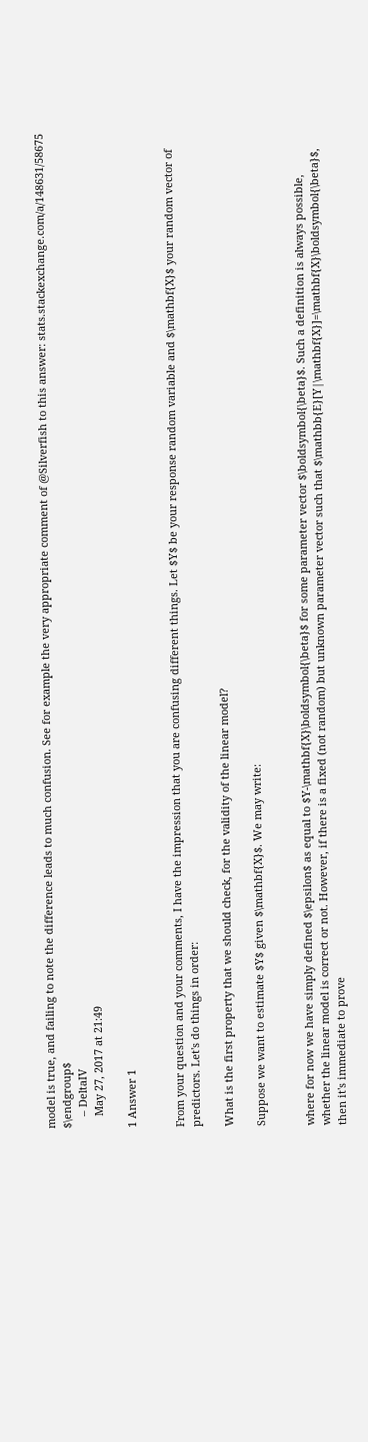model is true, and failing to note the difference leads to much confusion. See for example the very appropriate comment of @Silverfish to this answer: stats.stackexchange.com/a/148631/58675 $\endgroup$
    – DeltaIV
    May 27, 2017 at 21:49

1 Answer 1


From your question and your comments, I have the impression that you are confusing different things. Let $Y$ be your response random variable and $\mathbf{X}$ your random vector of predictors. Let's do things in order:

What is the first property that we should check, for the validity of the linear model?

Suppose we want to estimate $Y$ given $\mathbf{X}$. We may write:


where for now we have simply defined $\epsilon$ as equal to $Y-\mathbf{X}\boldsymbol{\beta}$ for some parameter vector $\boldsymbol{\beta}$. Such a definition is always possible, whether the linear model is correct or not. However, if there is a fixed (not random) but unknown parameter vector such that $\mathbb{E}[Y|\mathbf{X}]=\mathbf{X}\boldsymbol{\beta}$, then it's immediate to prove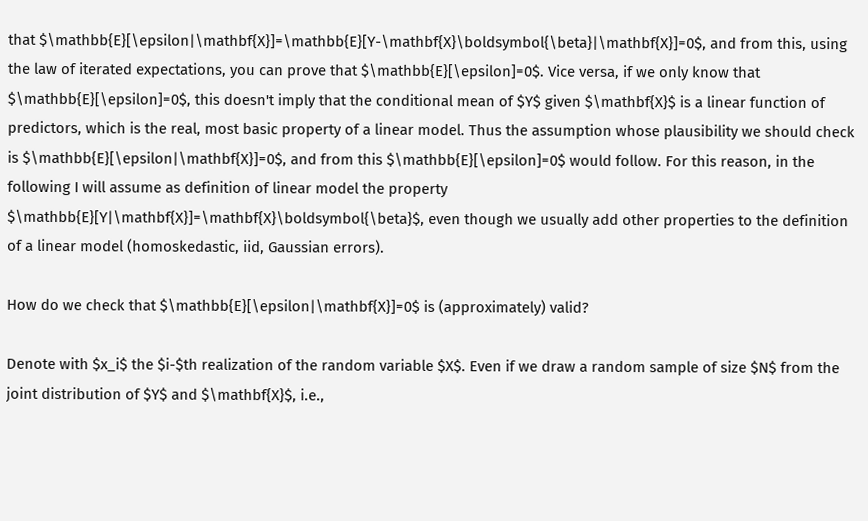that $\mathbb{E}[\epsilon|\mathbf{X}]=\mathbb{E}[Y-\mathbf{X}\boldsymbol{\beta}|\mathbf{X}]=0$, and from this, using the law of iterated expectations, you can prove that $\mathbb{E}[\epsilon]=0$. Vice versa, if we only know that $\mathbb{E}[\epsilon]=0$, this doesn't imply that the conditional mean of $Y$ given $\mathbf{X}$ is a linear function of predictors, which is the real, most basic property of a linear model. Thus the assumption whose plausibility we should check is $\mathbb{E}[\epsilon|\mathbf{X}]=0$, and from this $\mathbb{E}[\epsilon]=0$ would follow. For this reason, in the following I will assume as definition of linear model the property $\mathbb{E}[Y|\mathbf{X}]=\mathbf{X}\boldsymbol{\beta}$, even though we usually add other properties to the definition of a linear model (homoskedastic, iid, Gaussian errors).

How do we check that $\mathbb{E}[\epsilon|\mathbf{X}]=0$ is (approximately) valid?

Denote with $x_i$ the $i-$th realization of the random variable $X$. Even if we draw a random sample of size $N$ from the joint distribution of $Y$ and $\mathbf{X}$, i.e.,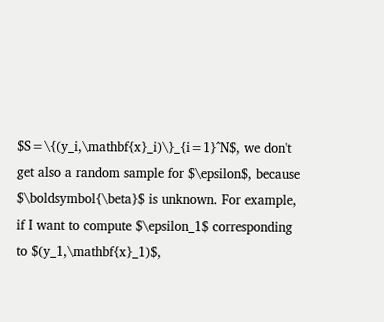$S=\{(y_i,\mathbf{x}_i)\}_{i=1}^N$, we don't get also a random sample for $\epsilon$, because $\boldsymbol{\beta}$ is unknown. For example, if I want to compute $\epsilon_1$ corresponding to $(y_1,\mathbf{x}_1)$,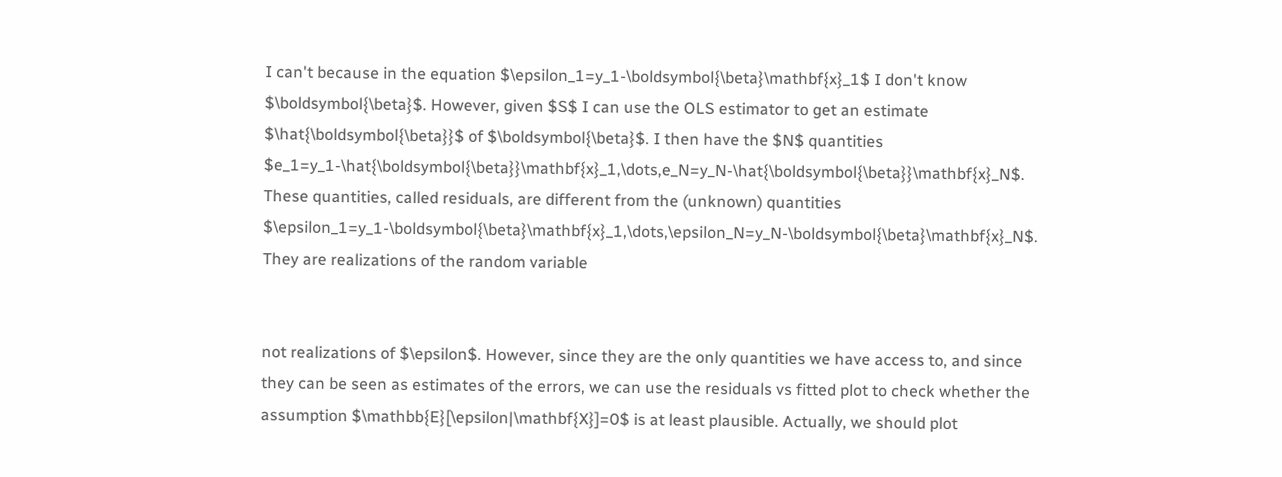I can't because in the equation $\epsilon_1=y_1-\boldsymbol{\beta}\mathbf{x}_1$ I don't know $\boldsymbol{\beta}$. However, given $S$ I can use the OLS estimator to get an estimate $\hat{\boldsymbol{\beta}}$ of $\boldsymbol{\beta}$. I then have the $N$ quantities $e_1=y_1-\hat{\boldsymbol{\beta}}\mathbf{x}_1,\dots,e_N=y_N-\hat{\boldsymbol{\beta}}\mathbf{x}_N$. These quantities, called residuals, are different from the (unknown) quantities $\epsilon_1=y_1-\boldsymbol{\beta}\mathbf{x}_1,\dots,\epsilon_N=y_N-\boldsymbol{\beta}\mathbf{x}_N$. They are realizations of the random variable


not realizations of $\epsilon$. However, since they are the only quantities we have access to, and since they can be seen as estimates of the errors, we can use the residuals vs fitted plot to check whether the assumption $\mathbb{E}[\epsilon|\mathbf{X}]=0$ is at least plausible. Actually, we should plot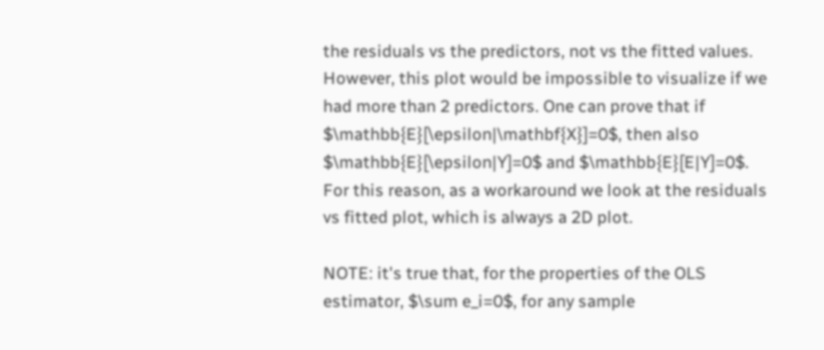the residuals vs the predictors, not vs the fitted values. However, this plot would be impossible to visualize if we had more than 2 predictors. One can prove that if $\mathbb{E}[\epsilon|\mathbf{X}]=0$, then also $\mathbb{E}[\epsilon|Y]=0$ and $\mathbb{E}[E|Y]=0$. For this reason, as a workaround we look at the residuals vs fitted plot, which is always a 2D plot.

NOTE: it's true that, for the properties of the OLS estimator, $\sum e_i=0$, for any sample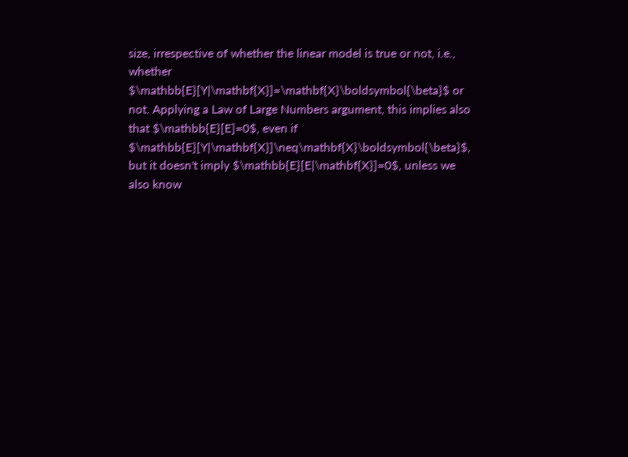size, irrespective of whether the linear model is true or not, i.e., whether $\mathbb{E}[Y|\mathbf{X}]=\mathbf{X}\boldsymbol{\beta}$ or not. Applying a Law of Large Numbers argument, this implies also that $\mathbb{E}[E]=0$, even if $\mathbb{E}[Y|\mathbf{X}]\neq\mathbf{X}\boldsymbol{\beta}$, but it doesn't imply $\mathbb{E}[E|\mathbf{X}]=0$, unless we also know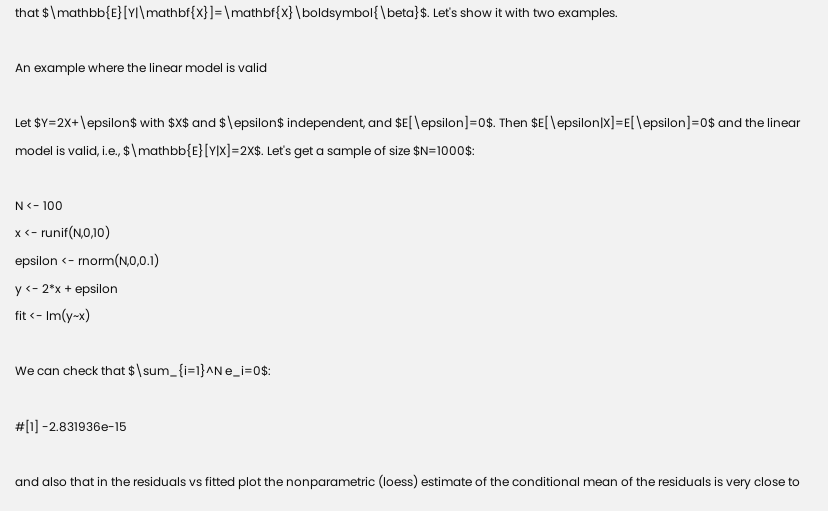that $\mathbb{E}[Y|\mathbf{X}]=\mathbf{X}\boldsymbol{\beta}$. Let's show it with two examples.

An example where the linear model is valid

Let $Y=2X+\epsilon$ with $X$ and $\epsilon$ independent, and $E[\epsilon]=0$. Then $E[\epsilon|X]=E[\epsilon]=0$ and the linear model is valid, i.e., $\mathbb{E}[Y|X]=2X$. Let's get a sample of size $N=1000$:

N <- 100
x <- runif(N,0,10)
epsilon <- rnorm(N,0,0.1)
y <- 2*x + epsilon
fit <- lm(y~x)

We can check that $\sum_{i=1}^N e_i=0$:

#[1] -2.831936e-15

and also that in the residuals vs fitted plot the nonparametric (loess) estimate of the conditional mean of the residuals is very close to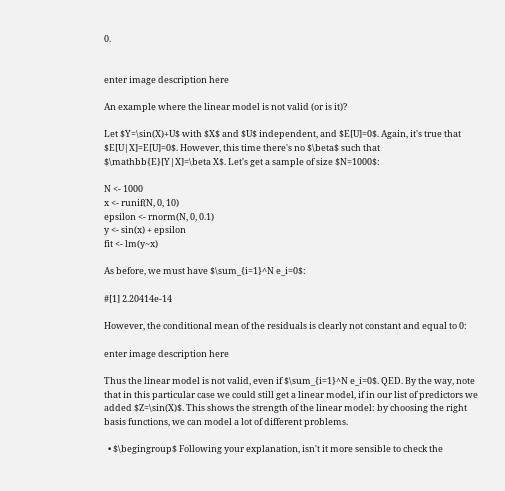0.


enter image description here

An example where the linear model is not valid (or is it)?

Let $Y=\sin(X)+U$ with $X$ and $U$ independent, and $E[U]=0$. Again, it's true that $E[U|X]=E[U]=0$. However, this time there's no $\beta$ such that $\mathbb{E}[Y|X]=\beta X$. Let's get a sample of size $N=1000$:

N <- 1000
x <- runif(N, 0, 10)
epsilon <- rnorm(N, 0, 0.1)
y <- sin(x) + epsilon
fit <- lm(y~x)

As before, we must have $\sum_{i=1}^N e_i=0$:

#[1] 2.20414e-14

However, the conditional mean of the residuals is clearly not constant and equal to 0:

enter image description here

Thus the linear model is not valid, even if $\sum_{i=1}^N e_i=0$. QED. By the way, note that in this particular case we could still get a linear model, if in our list of predictors we added $Z=\sin(X)$. This shows the strength of the linear model: by choosing the right basis functions, we can model a lot of different problems.

  • $\begingroup$ Following your explanation, isn't it more sensible to check the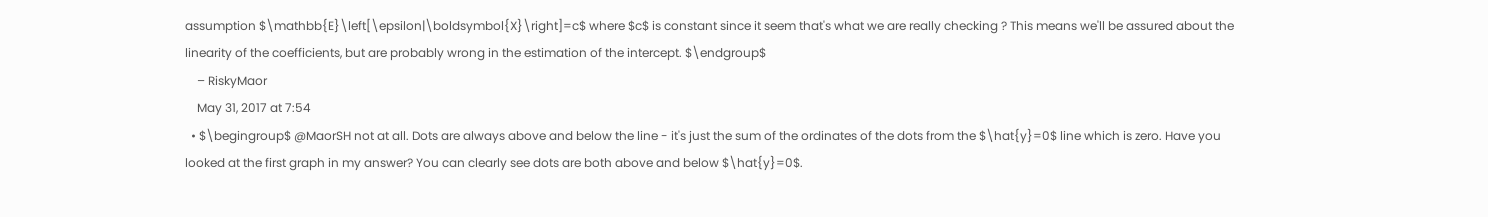assumption $\mathbb{E}\left[\epsilon|\boldsymbol{X}\right]=c$ where $c$ is constant since it seem that's what we are really checking ? This means we'll be assured about the linearity of the coefficients, but are probably wrong in the estimation of the intercept. $\endgroup$
    – RiskyMaor
    May 31, 2017 at 7:54
  • $\begingroup$ @MaorSH not at all. Dots are always above and below the line - it's just the sum of the ordinates of the dots from the $\hat{y}=0$ line which is zero. Have you looked at the first graph in my answer? You can clearly see dots are both above and below $\hat{y}=0$.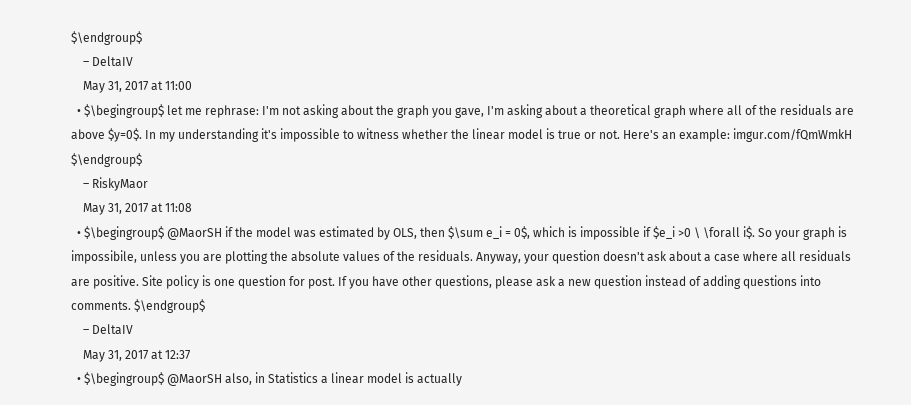$\endgroup$
    – DeltaIV
    May 31, 2017 at 11:00
  • $\begingroup$ let me rephrase: I'm not asking about the graph you gave, I'm asking about a theoretical graph where all of the residuals are above $y=0$. In my understanding it's impossible to witness whether the linear model is true or not. Here's an example: imgur.com/fQmWmkH $\endgroup$
    – RiskyMaor
    May 31, 2017 at 11:08
  • $\begingroup$ @MaorSH if the model was estimated by OLS, then $\sum e_i = 0$, which is impossible if $e_i >0 \ \forall i$. So your graph is impossibile, unless you are plotting the absolute values of the residuals. Anyway, your question doesn't ask about a case where all residuals are positive. Site policy is one question for post. If you have other questions, please ask a new question instead of adding questions into comments. $\endgroup$
    – DeltaIV
    May 31, 2017 at 12:37
  • $\begingroup$ @MaorSH also, in Statistics a linear model is actually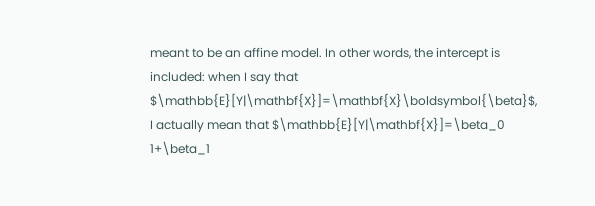meant to be an affine model. In other words, the intercept is included: when I say that $\mathbb{E}[Y|\mathbf{X}]=\mathbf{X}\boldsymbol{\beta}$, I actually mean that $\mathbb{E}[Y|\mathbf{X}]=\beta_0 1+\beta_1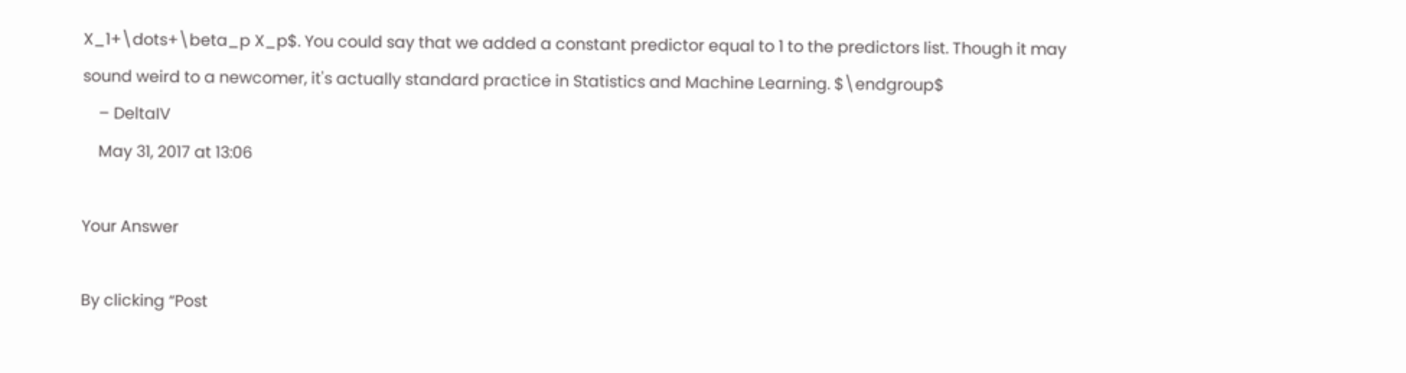X_1+\dots+\beta_p X_p$. You could say that we added a constant predictor equal to 1 to the predictors list. Though it may sound weird to a newcomer, it's actually standard practice in Statistics and Machine Learning. $\endgroup$
    – DeltaIV
    May 31, 2017 at 13:06

Your Answer

By clicking “Post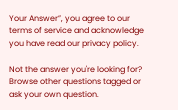Your Answer”, you agree to our terms of service and acknowledge you have read our privacy policy.

Not the answer you're looking for? Browse other questions tagged or ask your own question.